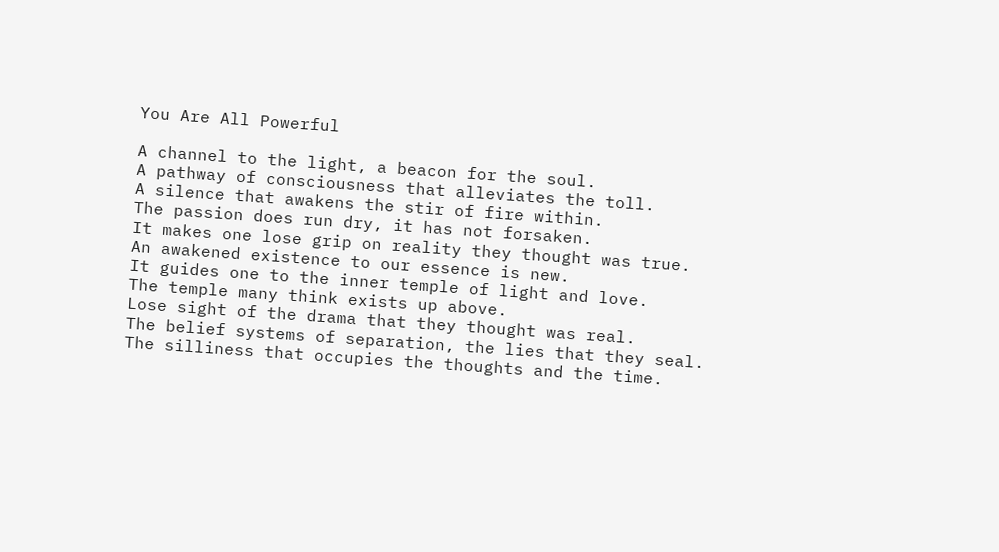You Are All Powerful

A channel to the light, a beacon for the soul.
A pathway of consciousness that alleviates the toll.
A silence that awakens the stir of fire within.
The passion does run dry, it has not forsaken.
It makes one lose grip on reality they thought was true.
An awakened existence to our essence is new.
It guides one to the inner temple of light and love.
The temple many think exists up above.
Lose sight of the drama that they thought was real.
The belief systems of separation, the lies that they seal.
The silliness that occupies the thoughts and the time.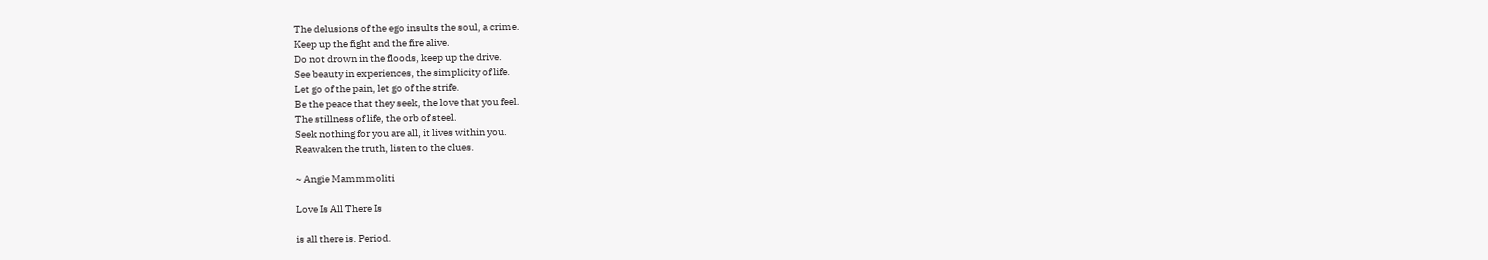The delusions of the ego insults the soul, a crime.
Keep up the fight and the fire alive.
Do not drown in the floods, keep up the drive.
See beauty in experiences, the simplicity of life.
Let go of the pain, let go of the strife.
Be the peace that they seek, the love that you feel.
The stillness of life, the orb of steel.
Seek nothing for you are all, it lives within you.
Reawaken the truth, listen to the clues.

~ Angie Mammmoliti

Love Is All There Is

is all there is. Period.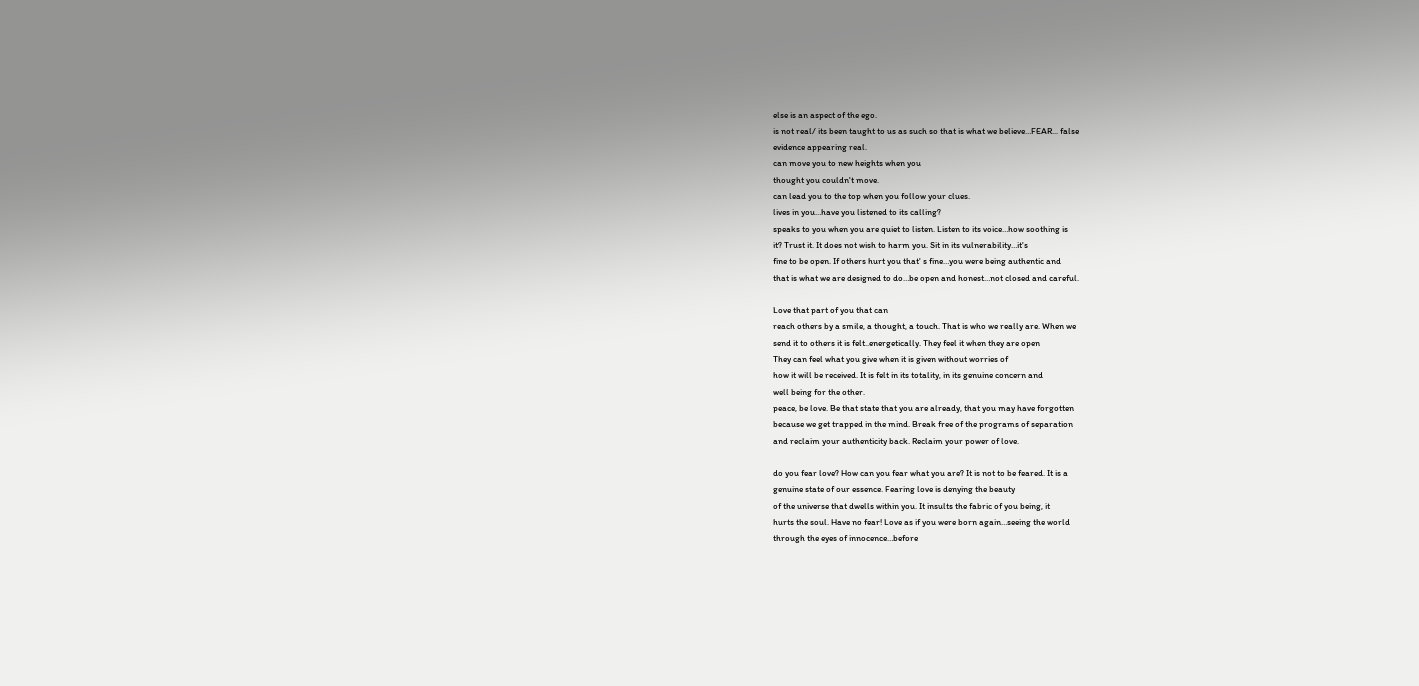else is an aspect of the ego.
is not real/ its been taught to us as such so that is what we believe…FEAR... false
evidence appearing real.
can move you to new heights when you
thought you couldn't move.
can lead you to the top when you follow your clues.
lives in you…have you listened to its calling?
speaks to you when you are quiet to listen. Listen to its voice…how soothing is
it? Trust it. It does not wish to harm you. Sit in its vulnerability…it's
fine to be open. If others hurt you that' s fine…you were being authentic and
that is what we are designed to do…be open and honest…not closed and careful.

Love that part of you that can
reach others by a smile, a thought, a touch. That is who we really are. When we
send it to others it is felt..energetically. They feel it when they are open
They can feel what you give when it is given without worries of
how it will be received. It is felt in its totality, in its genuine concern and
well being for the other.
peace, be love. Be that state that you are already, that you may have forgotten
because we get trapped in the mind. Break free of the programs of separation
and reclaim your authenticity back. Reclaim your power of love.

do you fear love? How can you fear what you are? It is not to be feared. It is a
genuine state of our essence. Fearing love is denying the beauty
of the universe that dwells within you. It insults the fabric of you being, it
hurts the soul. Have no fear! Love as if you were born again…seeing the world
through the eyes of innocence…before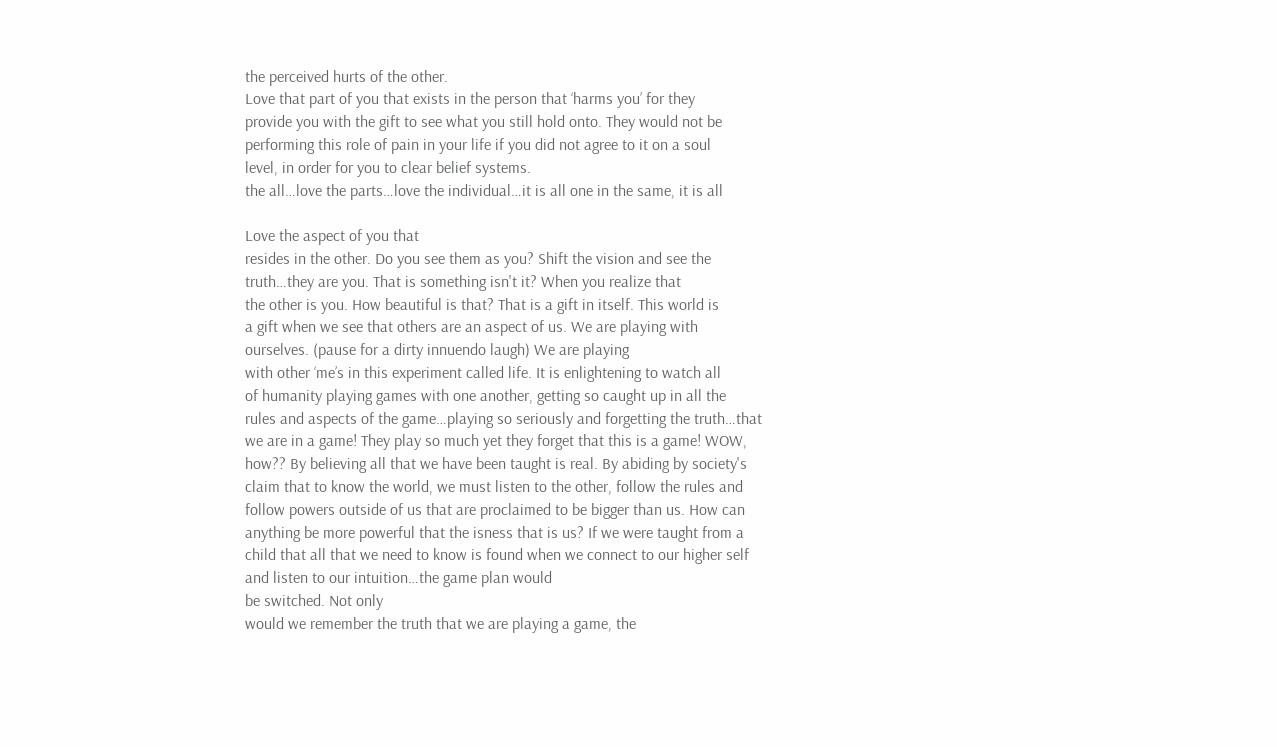the perceived hurts of the other.
Love that part of you that exists in the person that ‘harms you’ for they
provide you with the gift to see what you still hold onto. They would not be
performing this role of pain in your life if you did not agree to it on a soul
level, in order for you to clear belief systems.
the all…love the parts…love the individual…it is all one in the same, it is all

Love the aspect of you that
resides in the other. Do you see them as you? Shift the vision and see the
truth…they are you. That is something isn't it? When you realize that
the other is you. How beautiful is that? That is a gift in itself. This world is
a gift when we see that others are an aspect of us. We are playing with
ourselves. (pause for a dirty innuendo laugh) We are playing
with other ‘me’s in this experiment called life. It is enlightening to watch all
of humanity playing games with one another, getting so caught up in all the
rules and aspects of the game…playing so seriously and forgetting the truth…that
we are in a game! They play so much yet they forget that this is a game! WOW,
how?? By believing all that we have been taught is real. By abiding by society's
claim that to know the world, we must listen to the other, follow the rules and
follow powers outside of us that are proclaimed to be bigger than us. How can
anything be more powerful that the isness that is us? If we were taught from a
child that all that we need to know is found when we connect to our higher self
and listen to our intuition…the game plan would
be switched. Not only
would we remember the truth that we are playing a game, the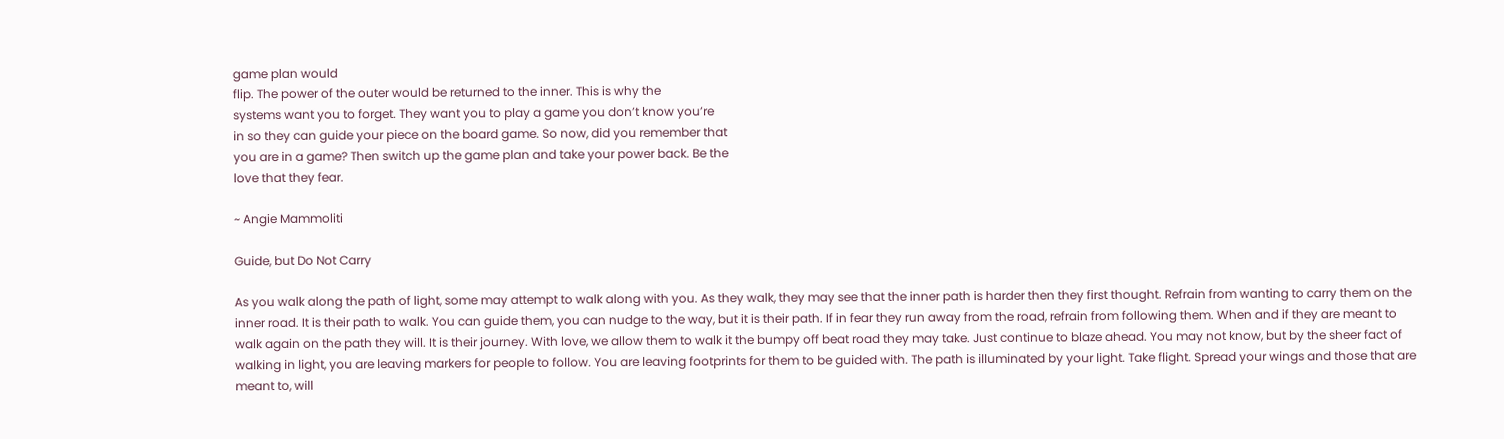game plan would
flip. The power of the outer would be returned to the inner. This is why the
systems want you to forget. They want you to play a game you don’t know you’re
in so they can guide your piece on the board game. So now, did you remember that
you are in a game? Then switch up the game plan and take your power back. Be the
love that they fear.

~ Angie Mammoliti

Guide, but Do Not Carry

As you walk along the path of light, some may attempt to walk along with you. As they walk, they may see that the inner path is harder then they first thought. Refrain from wanting to carry them on the inner road. It is their path to walk. You can guide them, you can nudge to the way, but it is their path. If in fear they run away from the road, refrain from following them. When and if they are meant to walk again on the path they will. It is their journey. With love, we allow them to walk it the bumpy off beat road they may take. Just continue to blaze ahead. You may not know, but by the sheer fact of walking in light, you are leaving markers for people to follow. You are leaving footprints for them to be guided with. The path is illuminated by your light. Take flight. Spread your wings and those that are meant to, will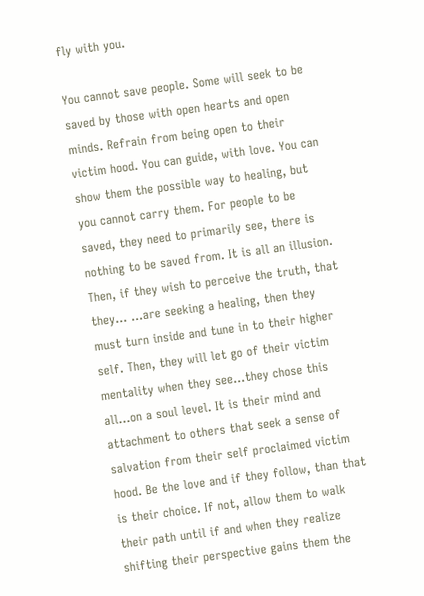fly with you.

You cannot save people. Some will seek to be saved by those with open hearts and open minds. Refrain from being open to their victim hood. You can guide, with love. You can show them the possible way to healing, but you cannot carry them. For people to be saved, they need to primarily see, there is nothing to be saved from. It is all an illusion. Then, if they wish to perceive the truth, that they... ...are seeking a healing, then they must turn inside and tune in to their higher self. Then, they will let go of their victim mentality when they see...they chose this all...on a soul level. It is their mind and attachment to others that seek a sense of salvation from their self proclaimed victim hood. Be the love and if they follow, than that is their choice. If not, allow them to walk their path until if and when they realize shifting their perspective gains them the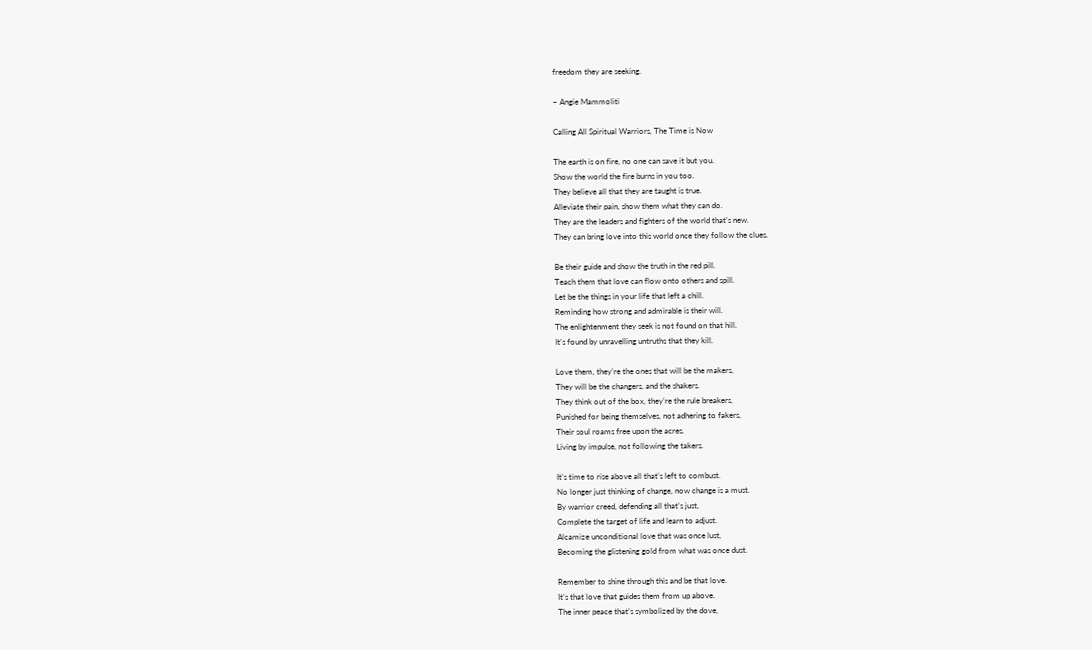freedom they are seeking.

~ Angie Mammoliti

Calling All Spiritual Warriors, The Time is Now

The earth is on fire, no one can save it but you.
Show the world the fire burns in you too.
They believe all that they are taught is true.
Alleviate their pain, show them what they can do.
They are the leaders and fighters of the world that’s new.
They can bring love into this world once they follow the clues.

Be their guide and show the truth in the red pill.
Teach them that love can flow onto others and spill.
Let be the things in your life that left a chill.
Reminding how strong and admirable is their will.
The enlightenment they seek is not found on that hill.
It’s found by unravelling untruths that they kill.

Love them, they’re the ones that will be the makers,
They will be the changers, and the shakers.
They think out of the box, they’re the rule breakers,
Punished for being themselves, not adhering to fakers,
Their soul roams free upon the acres.
Living by impulse, not following the takers.

It’s time to rise above all that’s left to combust.
No longer just thinking of change, now change is a must.
By warrior creed, defending all that’s just,
Complete the target of life and learn to adjust.
Alcamize unconditional love that was once lust,
Becoming the glistening gold from what was once dust.

Remember to shine through this and be that love.
It’s that love that guides them from up above.
The inner peace that’s symbolized by the dove,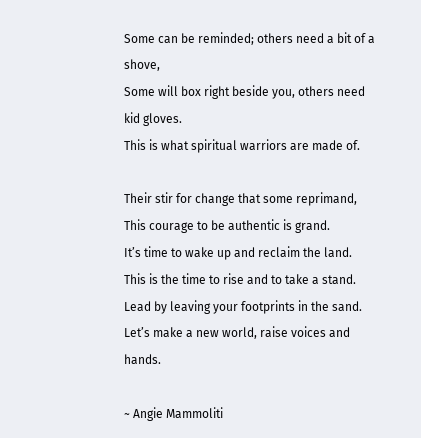Some can be reminded; others need a bit of a shove,
Some will box right beside you, others need kid gloves.
This is what spiritual warriors are made of.

Their stir for change that some reprimand,
This courage to be authentic is grand.
It’s time to wake up and reclaim the land.
This is the time to rise and to take a stand.
Lead by leaving your footprints in the sand.
Let’s make a new world, raise voices and hands.

~ Angie Mammoliti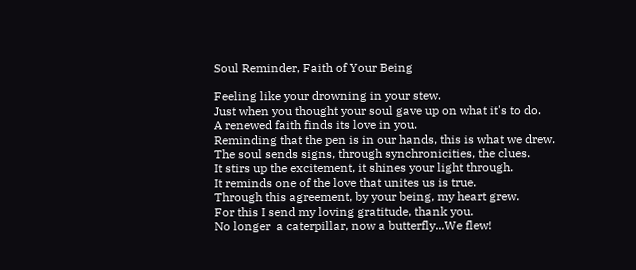Soul Reminder, Faith of Your Being

Feeling like your drowning in your stew.
Just when you thought your soul gave up on what it's to do.
A renewed faith finds its love in you.
Reminding that the pen is in our hands, this is what we drew.
The soul sends signs, through synchronicities, the clues.
It stirs up the excitement, it shines your light through.
It reminds one of the love that unites us is true.
Through this agreement, by your being, my heart grew.
For this I send my loving gratitude, thank you.
No longer  a caterpillar, now a butterfly...We flew!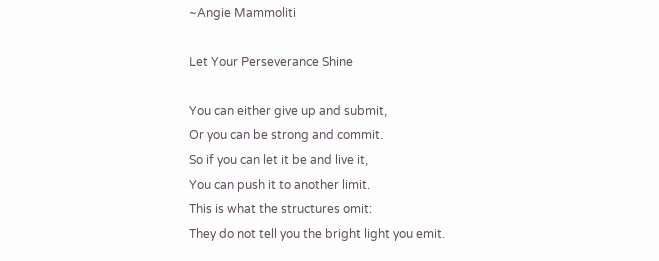~Angie Mammoliti

Let Your Perseverance Shine

You can either give up and submit,
Or you can be strong and commit.
So if you can let it be and live it,
You can push it to another limit.
This is what the structures omit:
They do not tell you the bright light you emit.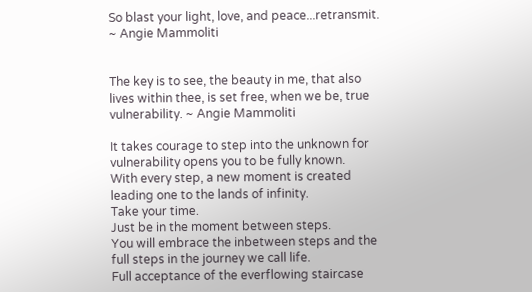So blast your light, love, and peace...retransmit.
~ Angie Mammoliti


The key is to see, the beauty in me, that also lives within thee, is set free, when we be, true vulnerability. ~ Angie Mammoliti

It takes courage to step into the unknown for vulnerability opens you to be fully known.
With every step, a new moment is created leading one to the lands of infinity.
Take your time.
Just be in the moment between steps.
You will embrace the inbetween steps and the full steps in the journey we call life.
Full acceptance of the everflowing staircase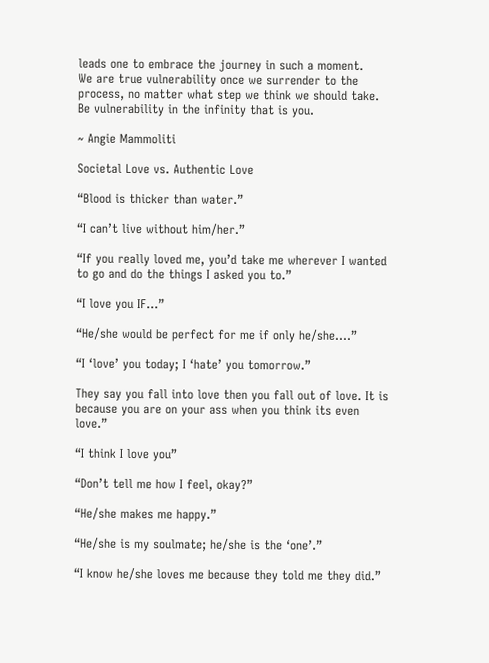leads one to embrace the journey in such a moment.
We are true vulnerability once we surrender to the process, no matter what step we think we should take.
Be vulnerability in the infinity that is you.

~ Angie Mammoliti

Societal Love vs. Authentic Love

“Blood is thicker than water.”

“I can’t live without him/her.”

“If you really loved me, you’d take me wherever I wanted to go and do the things I asked you to.”

“I love you IF…”

“He/she would be perfect for me if only he/she….”

“I ‘love’ you today; I ‘hate’ you tomorrow.”

They say you fall into love then you fall out of love. It is because you are on your ass when you think its even love.”

“I think I love you”

“Don’t tell me how I feel, okay?”

“He/she makes me happy.”

“He/she is my soulmate; he/she is the ‘one’.”

“I know he/she loves me because they told me they did.”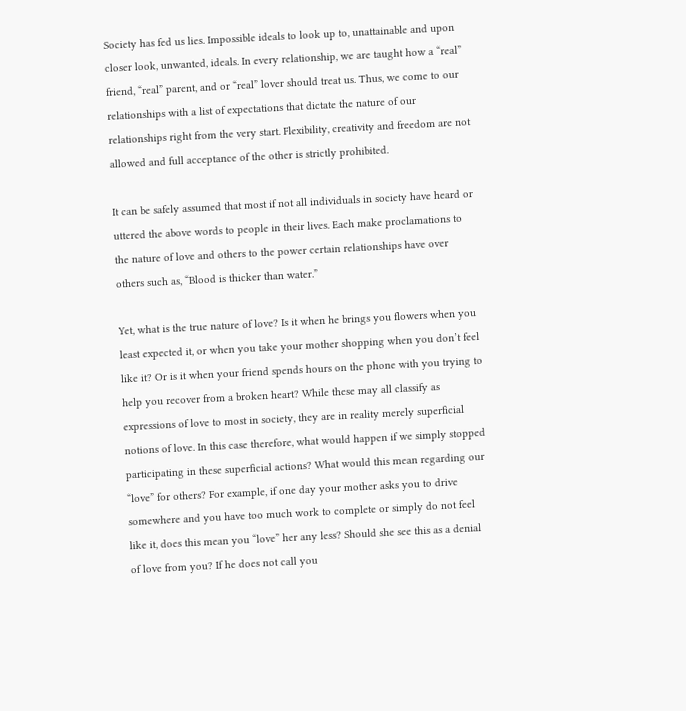Society has fed us lies. Impossible ideals to look up to, unattainable and upon closer look, unwanted, ideals. In every relationship, we are taught how a “real” friend, “real” parent, and or “real” lover should treat us. Thus, we come to our relationships with a list of expectations that dictate the nature of our relationships right from the very start. Flexibility, creativity and freedom are not allowed and full acceptance of the other is strictly prohibited.

It can be safely assumed that most if not all individuals in society have heard or uttered the above words to people in their lives. Each make proclamations to the nature of love and others to the power certain relationships have over others such as, “Blood is thicker than water.”

Yet, what is the true nature of love? Is it when he brings you flowers when you least expected it, or when you take your mother shopping when you don’t feel like it? Or is it when your friend spends hours on the phone with you trying to help you recover from a broken heart? While these may all classify as expressions of love to most in society, they are in reality merely superficial notions of love. In this case therefore, what would happen if we simply stopped participating in these superficial actions? What would this mean regarding our “love” for others? For example, if one day your mother asks you to drive somewhere and you have too much work to complete or simply do not feel like it, does this mean you “love” her any less? Should she see this as a denial of love from you? If he does not call you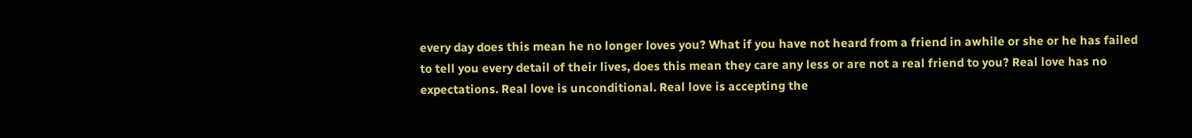every day does this mean he no longer loves you? What if you have not heard from a friend in awhile or she or he has failed to tell you every detail of their lives, does this mean they care any less or are not a real friend to you? Real love has no expectations. Real love is unconditional. Real love is accepting the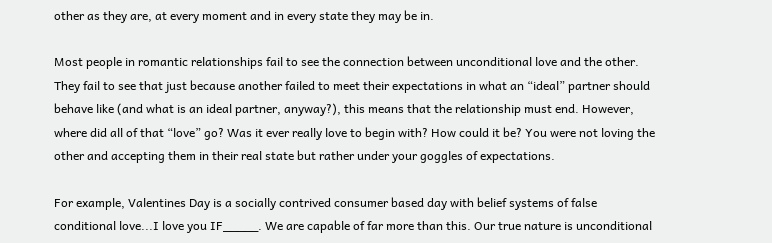other as they are, at every moment and in every state they may be in.

Most people in romantic relationships fail to see the connection between unconditional love and the other. They fail to see that just because another failed to meet their expectations in what an “ideal” partner should behave like (and what is an ideal partner, anyway?), this means that the relationship must end. However, where did all of that “love” go? Was it ever really love to begin with? How could it be? You were not loving the other and accepting them in their real state but rather under your goggles of expectations.

For example, Valentines Day is a socially contrived consumer based day with belief systems of false conditional love...I love you IF_____. We are capable of far more than this. Our true nature is unconditional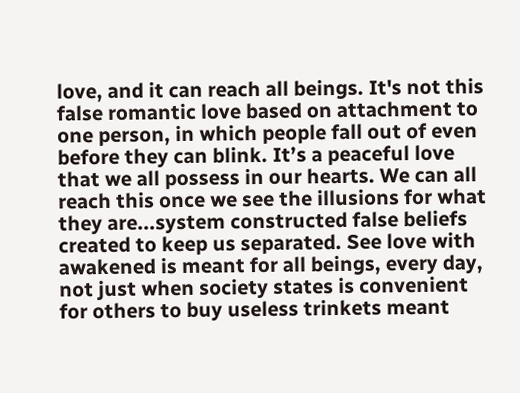love, and it can reach all beings. It's not this false romantic love based on attachment to one person, in which people fall out of even before they can blink. It’s a peaceful love that we all possess in our hearts. We can all reach this once we see the illusions for what they are...system constructed false beliefs created to keep us separated. See love with awakened is meant for all beings, every day, not just when society states is convenient for others to buy useless trinkets meant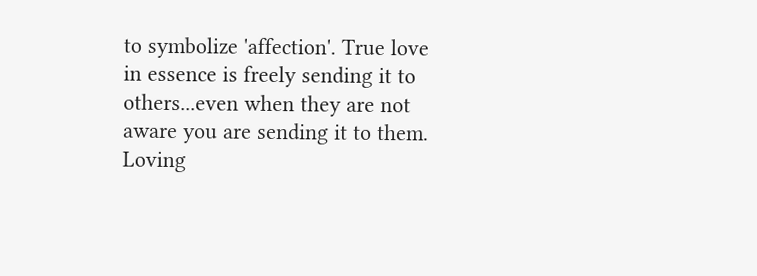to symbolize 'affection'. True love in essence is freely sending it to others...even when they are not aware you are sending it to them. Loving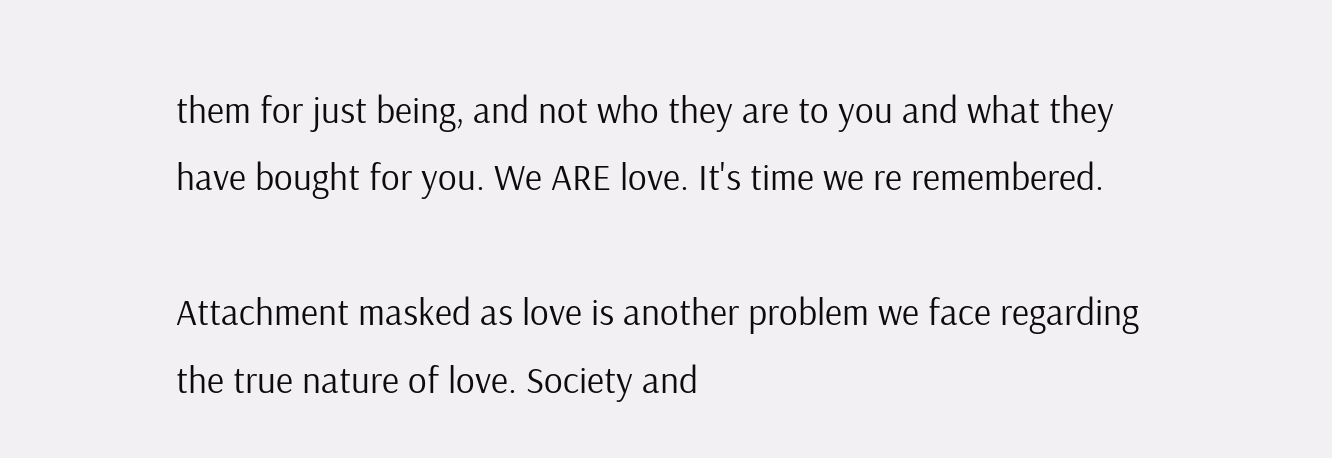them for just being, and not who they are to you and what they have bought for you. We ARE love. It's time we re remembered.

Attachment masked as love is another problem we face regarding the true nature of love. Society and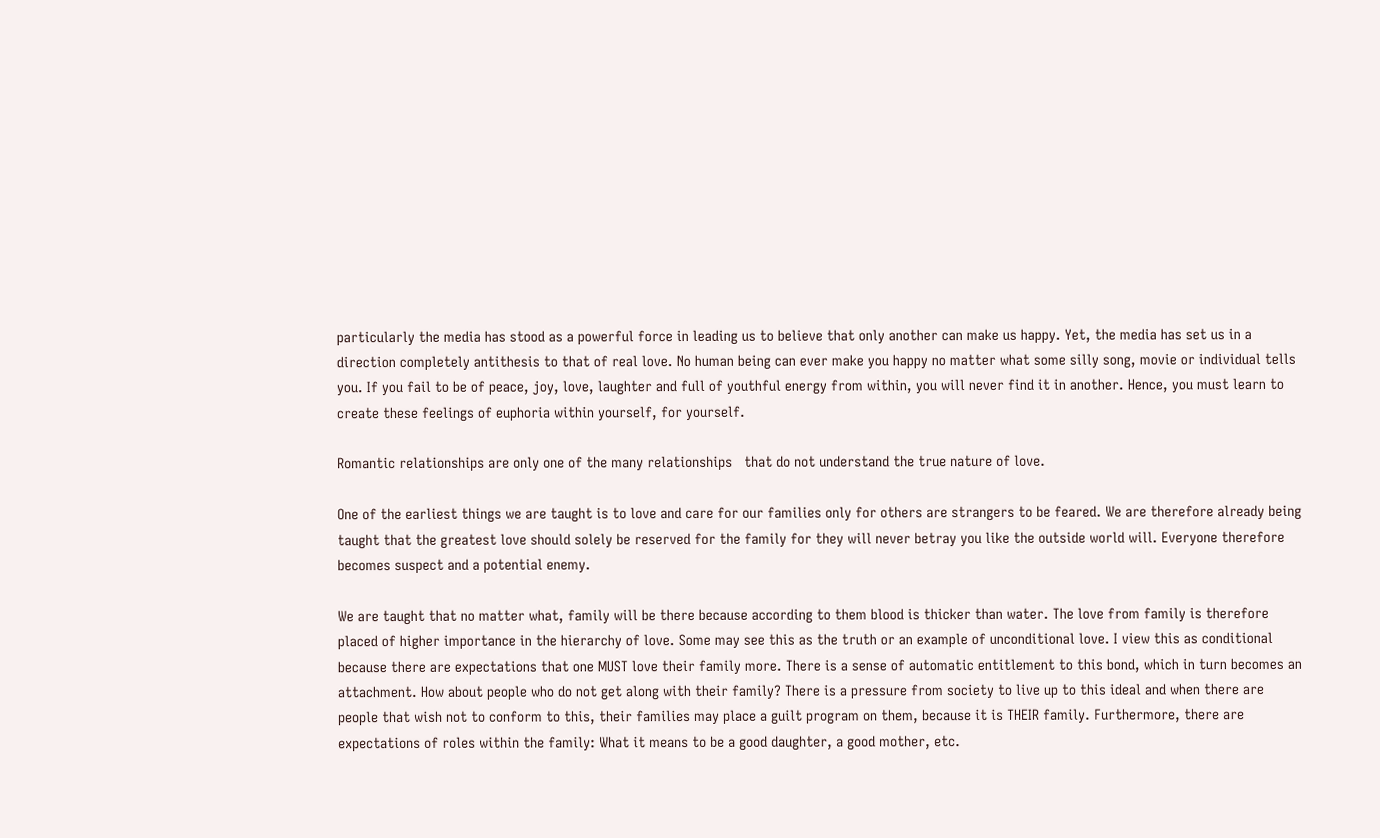particularly the media has stood as a powerful force in leading us to believe that only another can make us happy. Yet, the media has set us in a direction completely antithesis to that of real love. No human being can ever make you happy no matter what some silly song, movie or individual tells you. If you fail to be of peace, joy, love, laughter and full of youthful energy from within, you will never find it in another. Hence, you must learn to create these feelings of euphoria within yourself, for yourself.

Romantic relationships are only one of the many relationships   that do not understand the true nature of love.

One of the earliest things we are taught is to love and care for our families only for others are strangers to be feared. We are therefore already being taught that the greatest love should solely be reserved for the family for they will never betray you like the outside world will. Everyone therefore becomes suspect and a potential enemy.

We are taught that no matter what, family will be there because according to them blood is thicker than water. The love from family is therefore placed of higher importance in the hierarchy of love. Some may see this as the truth or an example of unconditional love. I view this as conditional because there are expectations that one MUST love their family more. There is a sense of automatic entitlement to this bond, which in turn becomes an attachment. How about people who do not get along with their family? There is a pressure from society to live up to this ideal and when there are people that wish not to conform to this, their families may place a guilt program on them, because it is THEIR family. Furthermore, there are expectations of roles within the family: What it means to be a good daughter, a good mother, etc.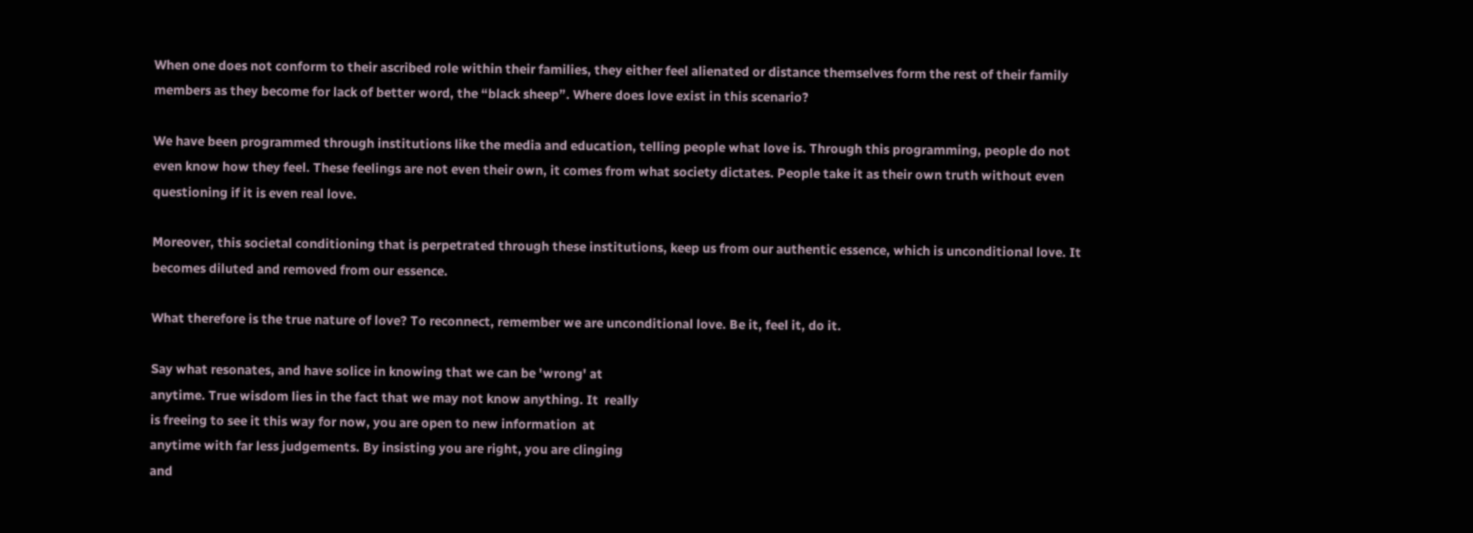When one does not conform to their ascribed role within their families, they either feel alienated or distance themselves form the rest of their family members as they become for lack of better word, the “black sheep”. Where does love exist in this scenario?

We have been programmed through institutions like the media and education, telling people what love is. Through this programming, people do not even know how they feel. These feelings are not even their own, it comes from what society dictates. People take it as their own truth without even questioning if it is even real love.

Moreover, this societal conditioning that is perpetrated through these institutions, keep us from our authentic essence, which is unconditional love. It becomes diluted and removed from our essence.

What therefore is the true nature of love? To reconnect, remember we are unconditional love. Be it, feel it, do it.

Say what resonates, and have solice in knowing that we can be 'wrong' at
anytime. True wisdom lies in the fact that we may not know anything. It  really
is freeing to see it this way for now, you are open to new information  at
anytime with far less judgements. By insisting you are right, you are clinging
and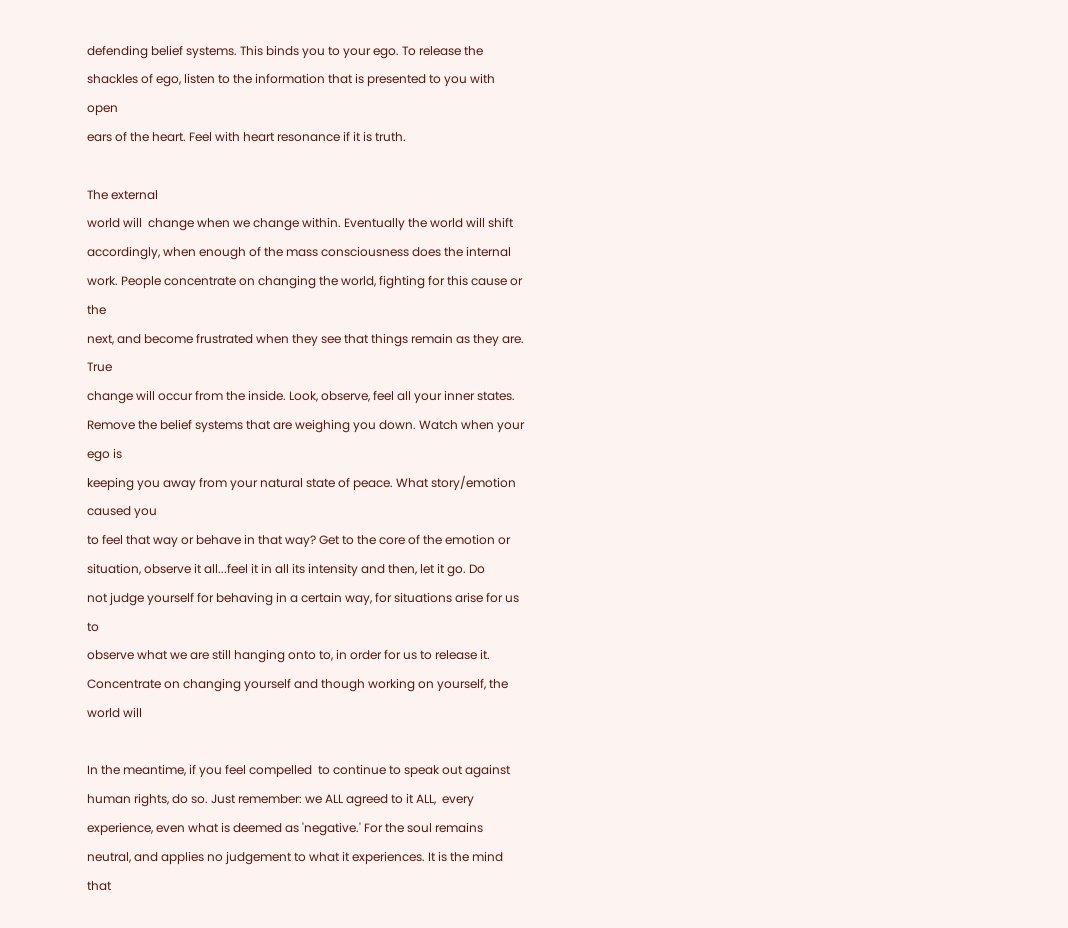defending belief systems. This binds you to your ego. To release the
shackles of ego, listen to the information that is presented to you with open
ears of the heart. Feel with heart resonance if it is truth.

The external
world will  change when we change within. Eventually the world will shift
accordingly, when enough of the mass consciousness does the internal
work. People concentrate on changing the world, fighting for this cause or the
next, and become frustrated when they see that things remain as they are. True
change will occur from the inside. Look, observe, feel all your inner states.
Remove the belief systems that are weighing you down. Watch when your ego is
keeping you away from your natural state of peace. What story/emotion caused you
to feel that way or behave in that way? Get to the core of the emotion or
situation, observe it all...feel it in all its intensity and then, let it go. Do
not judge yourself for behaving in a certain way, for situations arise for us to
observe what we are still hanging onto to, in order for us to release it.
Concentrate on changing yourself and though working on yourself, the world will

In the meantime, if you feel compelled  to continue to speak out against human rights, do so. Just remember: we ALL agreed to it ALL,  every  experience, even what is deemed as 'negative.' For the soul remains
neutral, and applies no judgement to what it experiences. It is the mind that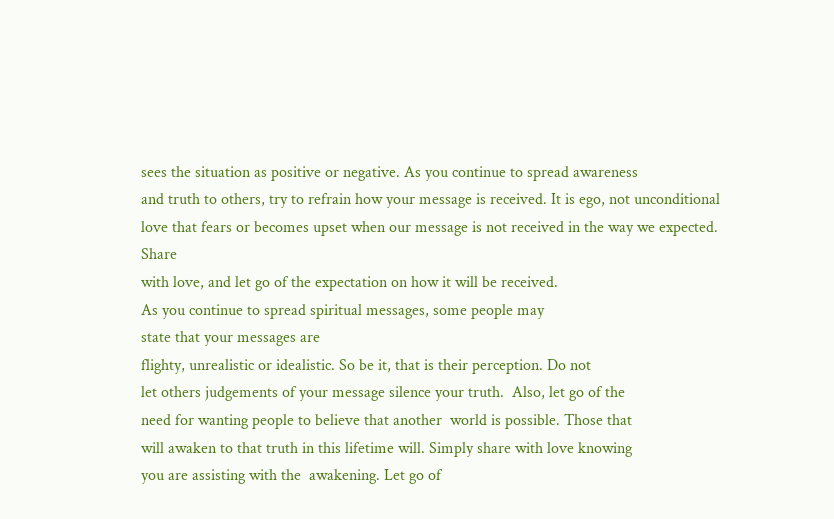sees the situation as positive or negative. As you continue to spread awareness
and truth to others, try to refrain how your message is received. It is ego, not unconditional
love that fears or becomes upset when our message is not received in the way we expected. Share
with love, and let go of the expectation on how it will be received.
As you continue to spread spiritual messages, some people may
state that your messages are
flighty, unrealistic or idealistic. So be it, that is their perception. Do not
let others judgements of your message silence your truth.  Also, let go of the
need for wanting people to believe that another  world is possible. Those that
will awaken to that truth in this lifetime will. Simply share with love knowing
you are assisting with the  awakening. Let go of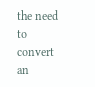the need to convert an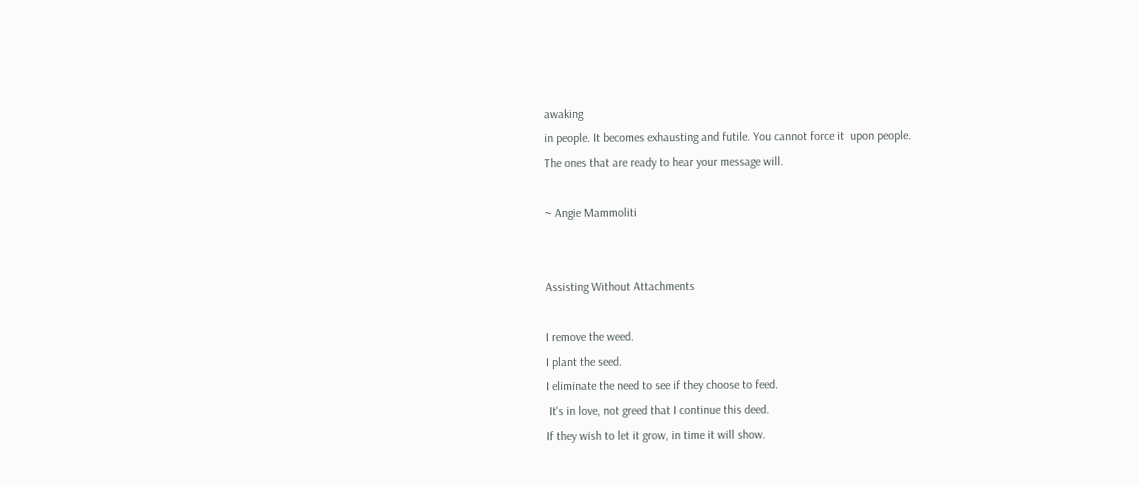awaking
in people. It becomes exhausting and futile. You cannot force it  upon people.
The ones that are ready to hear your message will.

~ Angie Mammoliti


Assisting Without Attachments

I remove the weed.
I plant the seed.
I eliminate the need to see if they choose to feed.
 It's in love, not greed that I continue this deed.
If they wish to let it grow, in time it will show.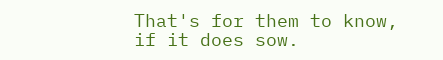That's for them to know, if it does sow.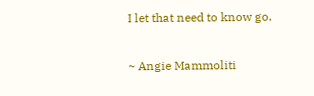I let that need to know go.

~ Angie Mammoliti